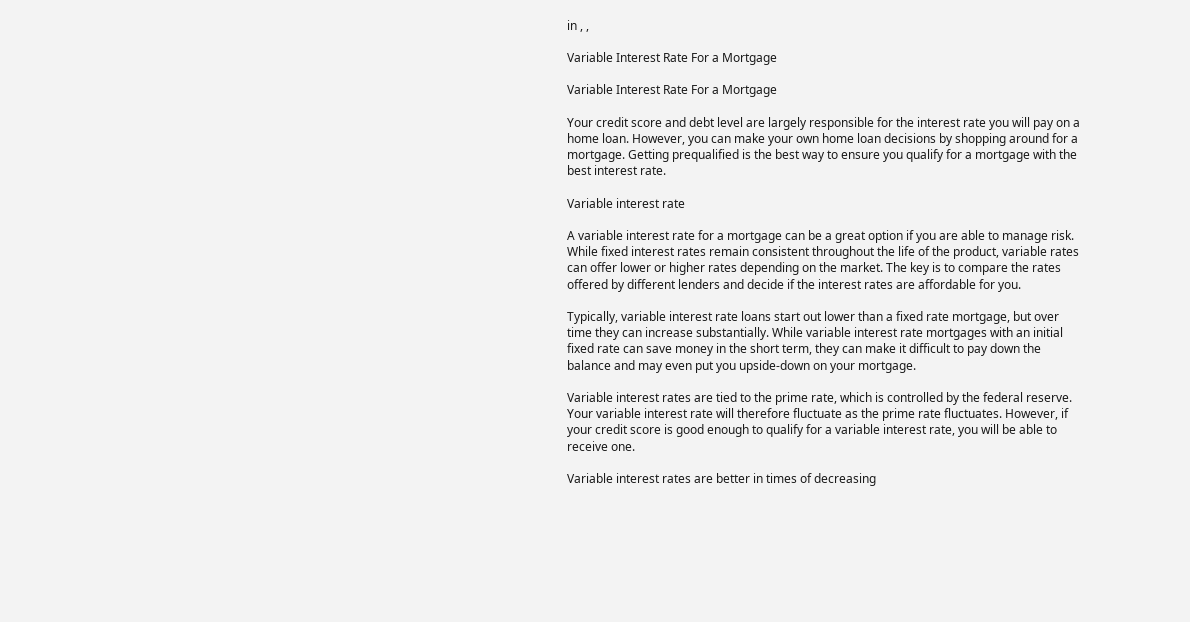in , ,

Variable Interest Rate For a Mortgage

Variable Interest Rate For a Mortgage

Your credit score and debt level are largely responsible for the interest rate you will pay on a home loan. However, you can make your own home loan decisions by shopping around for a mortgage. Getting prequalified is the best way to ensure you qualify for a mortgage with the best interest rate.

Variable interest rate

A variable interest rate for a mortgage can be a great option if you are able to manage risk. While fixed interest rates remain consistent throughout the life of the product, variable rates can offer lower or higher rates depending on the market. The key is to compare the rates offered by different lenders and decide if the interest rates are affordable for you.

Typically, variable interest rate loans start out lower than a fixed rate mortgage, but over time they can increase substantially. While variable interest rate mortgages with an initial fixed rate can save money in the short term, they can make it difficult to pay down the balance and may even put you upside-down on your mortgage.

Variable interest rates are tied to the prime rate, which is controlled by the federal reserve. Your variable interest rate will therefore fluctuate as the prime rate fluctuates. However, if your credit score is good enough to qualify for a variable interest rate, you will be able to receive one.

Variable interest rates are better in times of decreasing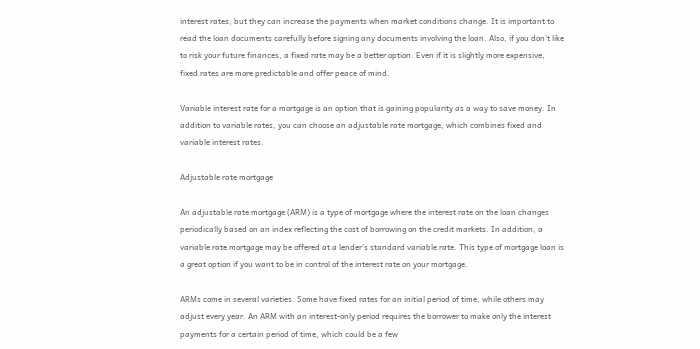interest rates, but they can increase the payments when market conditions change. It is important to read the loan documents carefully before signing any documents involving the loan. Also, if you don’t like to risk your future finances, a fixed rate may be a better option. Even if it is slightly more expensive, fixed rates are more predictable and offer peace of mind.

Variable interest rate for a mortgage is an option that is gaining popularity as a way to save money. In addition to variable rates, you can choose an adjustable rate mortgage, which combines fixed and variable interest rates.

Adjustable rate mortgage

An adjustable rate mortgage (ARM) is a type of mortgage where the interest rate on the loan changes periodically based on an index reflecting the cost of borrowing on the credit markets. In addition, a variable rate mortgage may be offered at a lender’s standard variable rate. This type of mortgage loan is a great option if you want to be in control of the interest rate on your mortgage.

ARMs come in several varieties. Some have fixed rates for an initial period of time, while others may adjust every year. An ARM with an interest-only period requires the borrower to make only the interest payments for a certain period of time, which could be a few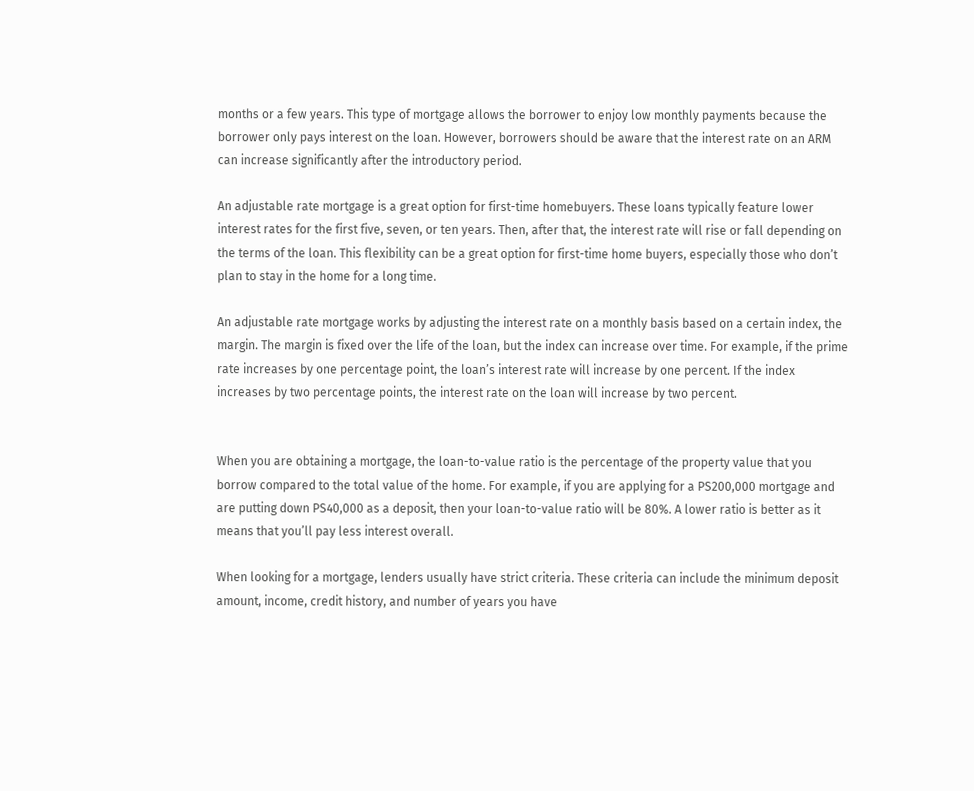months or a few years. This type of mortgage allows the borrower to enjoy low monthly payments because the borrower only pays interest on the loan. However, borrowers should be aware that the interest rate on an ARM can increase significantly after the introductory period.

An adjustable rate mortgage is a great option for first-time homebuyers. These loans typically feature lower interest rates for the first five, seven, or ten years. Then, after that, the interest rate will rise or fall depending on the terms of the loan. This flexibility can be a great option for first-time home buyers, especially those who don’t plan to stay in the home for a long time.

An adjustable rate mortgage works by adjusting the interest rate on a monthly basis based on a certain index, the margin. The margin is fixed over the life of the loan, but the index can increase over time. For example, if the prime rate increases by one percentage point, the loan’s interest rate will increase by one percent. If the index increases by two percentage points, the interest rate on the loan will increase by two percent.


When you are obtaining a mortgage, the loan-to-value ratio is the percentage of the property value that you borrow compared to the total value of the home. For example, if you are applying for a PS200,000 mortgage and are putting down PS40,000 as a deposit, then your loan-to-value ratio will be 80%. A lower ratio is better as it means that you’ll pay less interest overall.

When looking for a mortgage, lenders usually have strict criteria. These criteria can include the minimum deposit amount, income, credit history, and number of years you have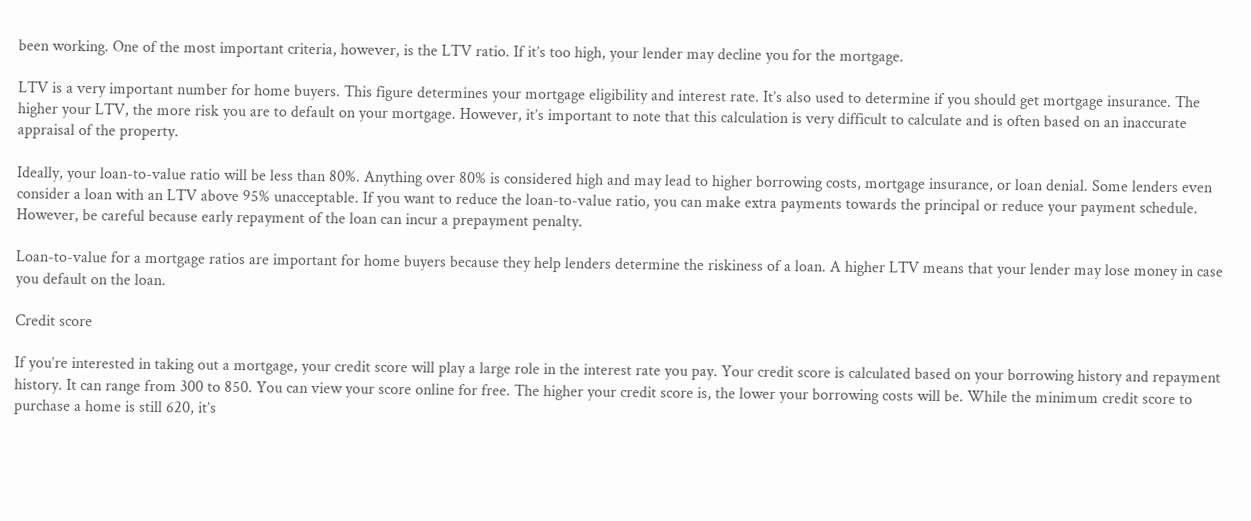been working. One of the most important criteria, however, is the LTV ratio. If it’s too high, your lender may decline you for the mortgage.

LTV is a very important number for home buyers. This figure determines your mortgage eligibility and interest rate. It’s also used to determine if you should get mortgage insurance. The higher your LTV, the more risk you are to default on your mortgage. However, it’s important to note that this calculation is very difficult to calculate and is often based on an inaccurate appraisal of the property.

Ideally, your loan-to-value ratio will be less than 80%. Anything over 80% is considered high and may lead to higher borrowing costs, mortgage insurance, or loan denial. Some lenders even consider a loan with an LTV above 95% unacceptable. If you want to reduce the loan-to-value ratio, you can make extra payments towards the principal or reduce your payment schedule. However, be careful because early repayment of the loan can incur a prepayment penalty.

Loan-to-value for a mortgage ratios are important for home buyers because they help lenders determine the riskiness of a loan. A higher LTV means that your lender may lose money in case you default on the loan.

Credit score

If you’re interested in taking out a mortgage, your credit score will play a large role in the interest rate you pay. Your credit score is calculated based on your borrowing history and repayment history. It can range from 300 to 850. You can view your score online for free. The higher your credit score is, the lower your borrowing costs will be. While the minimum credit score to purchase a home is still 620, it’s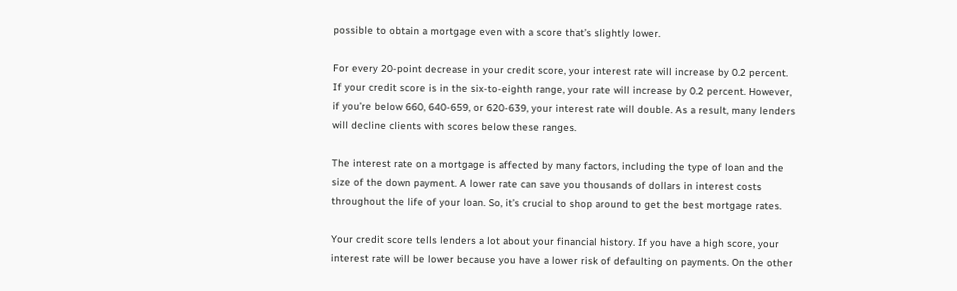possible to obtain a mortgage even with a score that’s slightly lower.

For every 20-point decrease in your credit score, your interest rate will increase by 0.2 percent. If your credit score is in the six-to-eighth range, your rate will increase by 0.2 percent. However, if you’re below 660, 640-659, or 620-639, your interest rate will double. As a result, many lenders will decline clients with scores below these ranges.

The interest rate on a mortgage is affected by many factors, including the type of loan and the size of the down payment. A lower rate can save you thousands of dollars in interest costs throughout the life of your loan. So, it’s crucial to shop around to get the best mortgage rates.

Your credit score tells lenders a lot about your financial history. If you have a high score, your interest rate will be lower because you have a lower risk of defaulting on payments. On the other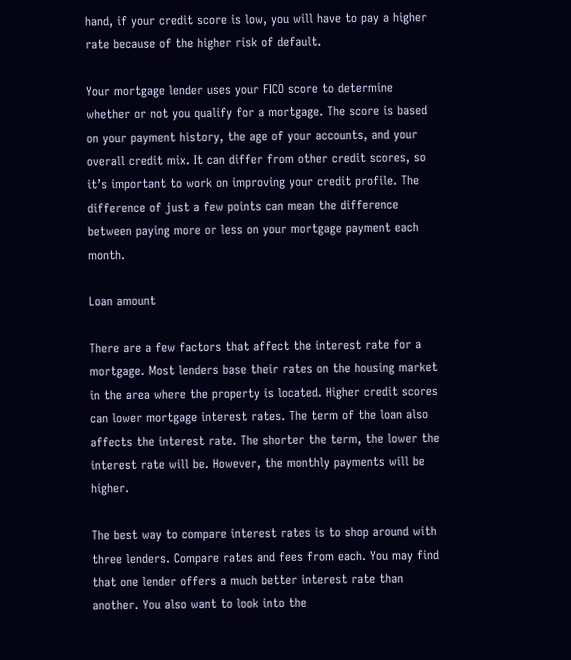hand, if your credit score is low, you will have to pay a higher rate because of the higher risk of default.

Your mortgage lender uses your FICO score to determine whether or not you qualify for a mortgage. The score is based on your payment history, the age of your accounts, and your overall credit mix. It can differ from other credit scores, so it’s important to work on improving your credit profile. The difference of just a few points can mean the difference between paying more or less on your mortgage payment each month.

Loan amount

There are a few factors that affect the interest rate for a mortgage. Most lenders base their rates on the housing market in the area where the property is located. Higher credit scores can lower mortgage interest rates. The term of the loan also affects the interest rate. The shorter the term, the lower the interest rate will be. However, the monthly payments will be higher.

The best way to compare interest rates is to shop around with three lenders. Compare rates and fees from each. You may find that one lender offers a much better interest rate than another. You also want to look into the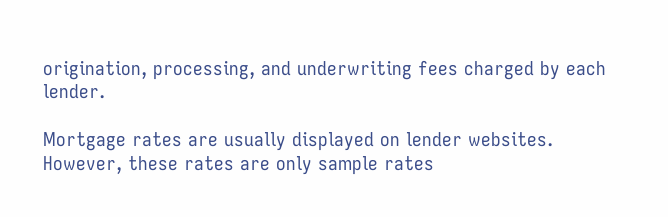origination, processing, and underwriting fees charged by each lender.

Mortgage rates are usually displayed on lender websites. However, these rates are only sample rates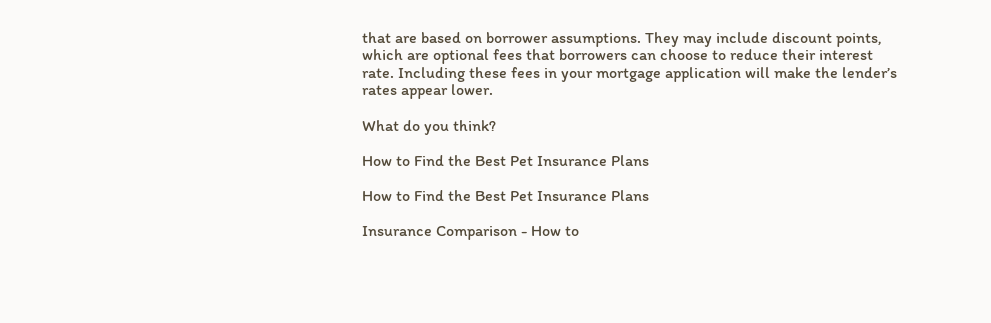that are based on borrower assumptions. They may include discount points, which are optional fees that borrowers can choose to reduce their interest rate. Including these fees in your mortgage application will make the lender’s rates appear lower.

What do you think?

How to Find the Best Pet Insurance Plans

How to Find the Best Pet Insurance Plans

Insurance Comparison - How to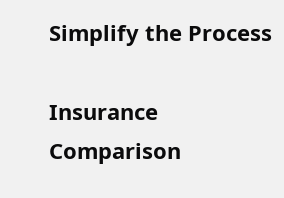Simplify the Process

Insurance Comparison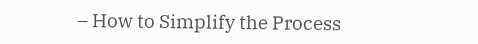– How to Simplify the Process